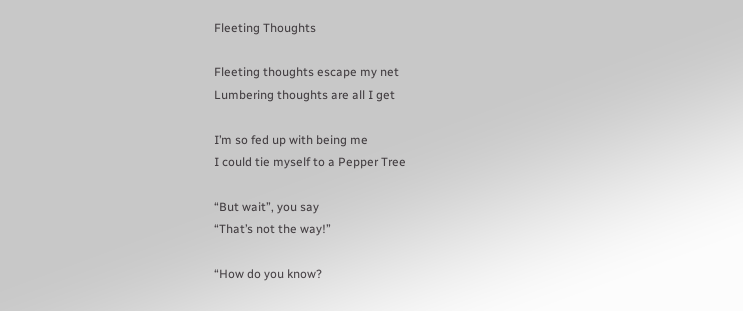Fleeting Thoughts

Fleeting thoughts escape my net
Lumbering thoughts are all I get

I’m so fed up with being me
I could tie myself to a Pepper Tree

“But wait”, you say
“That’s not the way!”

“How do you know?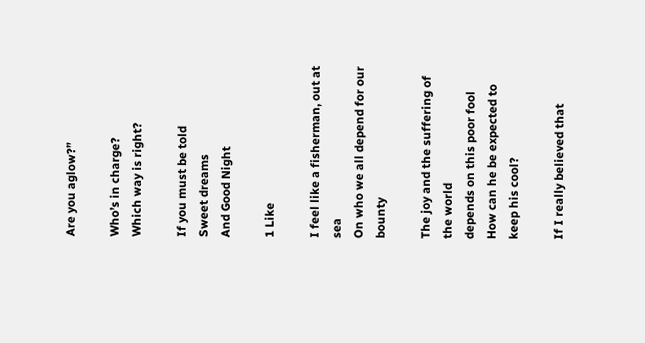Are you aglow?”

Who’s in charge?
Which way is right?

If you must be told
Sweet dreams
And Good Night

1 Like

I feel like a fisherman, out at sea
On who we all depend for our bounty

The joy and the suffering of the world
depends on this poor fool
How can he be expected to keep his cool?

If I really believed that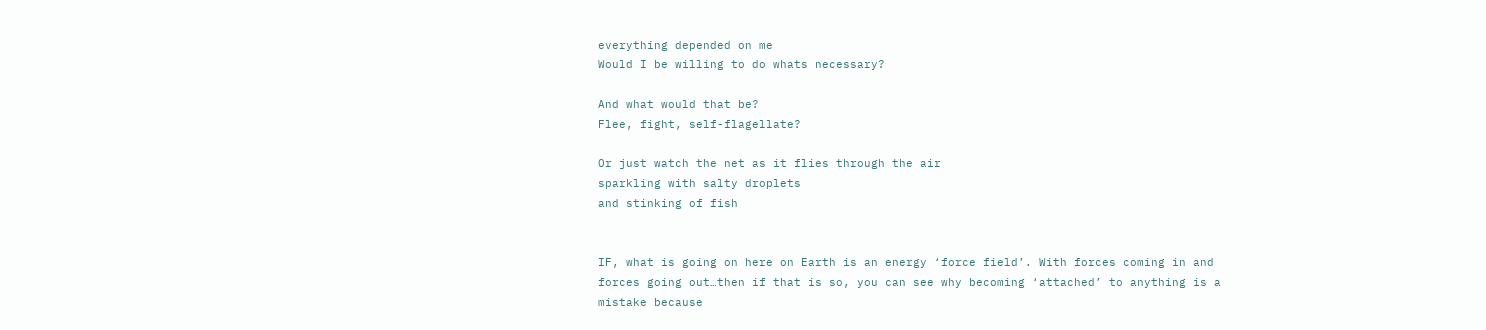everything depended on me
Would I be willing to do whats necessary?

And what would that be?
Flee, fight, self-flagellate?

Or just watch the net as it flies through the air
sparkling with salty droplets
and stinking of fish


IF, what is going on here on Earth is an energy ‘force field’. With forces coming in and forces going out…then if that is so, you can see why becoming ‘attached’ to anything is a mistake because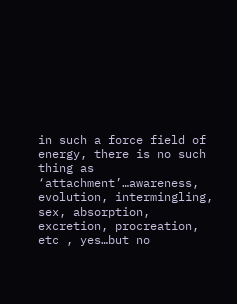in such a force field of energy, there is no such thing as ‘attachment’…awareness, evolution, intermingling, sex, absorption, excretion, procreation, etc , yes…but no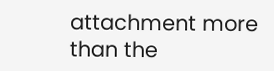attachment more than the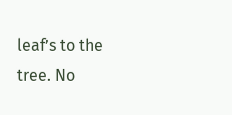leaf’s to the tree. No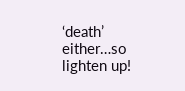‘death’ either…so lighten up!